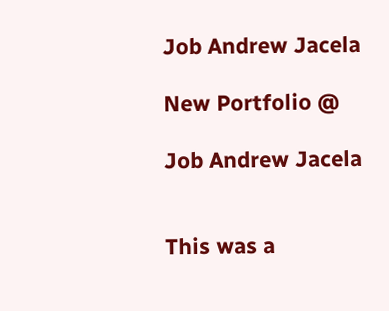Job Andrew Jacela

New Portfolio @

Job Andrew Jacela


This was a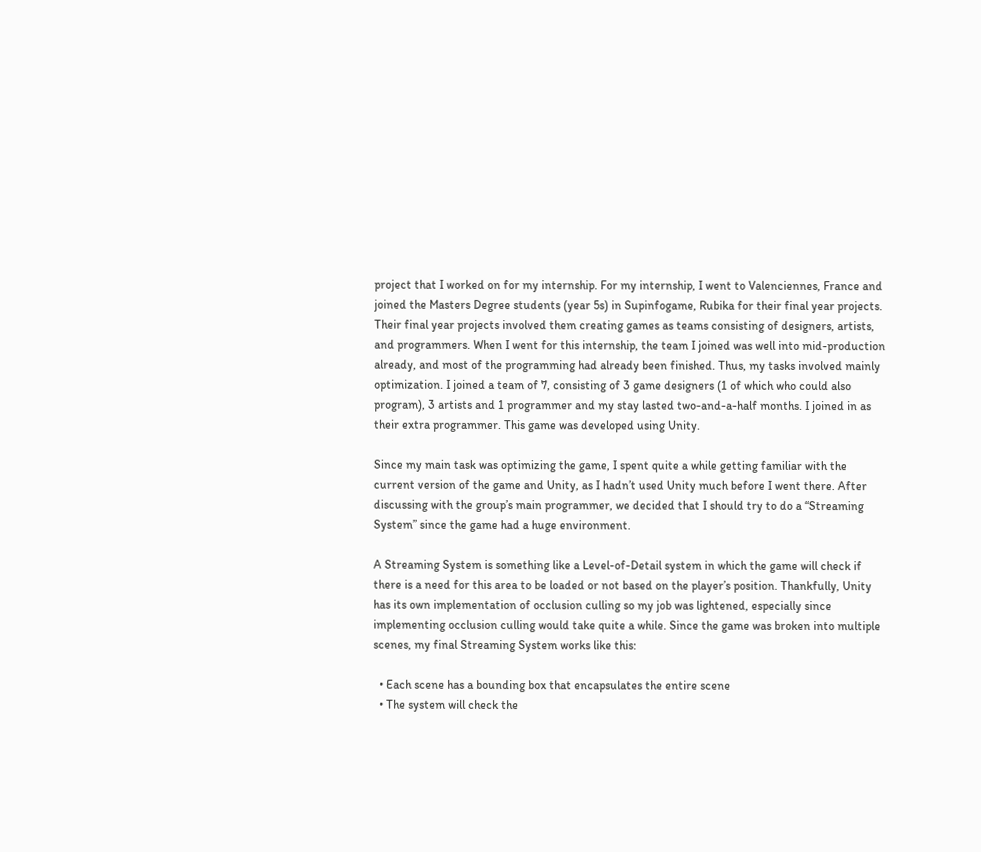project that I worked on for my internship. For my internship, I went to Valenciennes, France and joined the Masters Degree students (year 5s) in Supinfogame, Rubika for their final year projects. Their final year projects involved them creating games as teams consisting of designers, artists, and programmers. When I went for this internship, the team I joined was well into mid-production already, and most of the programming had already been finished. Thus, my tasks involved mainly optimization. I joined a team of 7, consisting of 3 game designers (1 of which who could also program), 3 artists and 1 programmer and my stay lasted two-and-a-half months. I joined in as their extra programmer. This game was developed using Unity.

Since my main task was optimizing the game, I spent quite a while getting familiar with the current version of the game and Unity, as I hadn’t used Unity much before I went there. After discussing with the group’s main programmer, we decided that I should try to do a “Streaming System” since the game had a huge environment.

A Streaming System is something like a Level-of-Detail system in which the game will check if there is a need for this area to be loaded or not based on the player’s position. Thankfully, Unity has its own implementation of occlusion culling so my job was lightened, especially since implementing occlusion culling would take quite a while. Since the game was broken into multiple scenes, my final Streaming System works like this:

  • Each scene has a bounding box that encapsulates the entire scene
  • The system will check the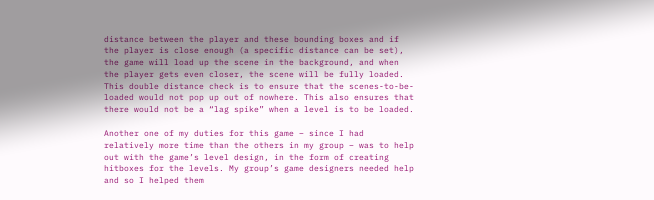distance between the player and these bounding boxes and if the player is close enough (a specific distance can be set), the game will load up the scene in the background, and when the player gets even closer, the scene will be fully loaded. This double distance check is to ensure that the scenes-to-be-loaded would not pop up out of nowhere. This also ensures that there would not be a “lag spike” when a level is to be loaded.

Another one of my duties for this game – since I had relatively more time than the others in my group – was to help out with the game’s level design, in the form of creating hitboxes for the levels. My group’s game designers needed help and so I helped them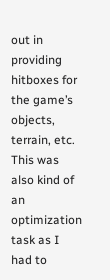out in providing hitboxes for the game’s objects, terrain, etc. This was also kind of an optimization task as I had to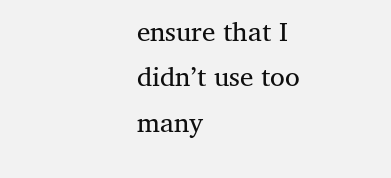ensure that I didn’t use too many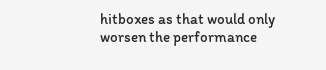hitboxes as that would only worsen the performance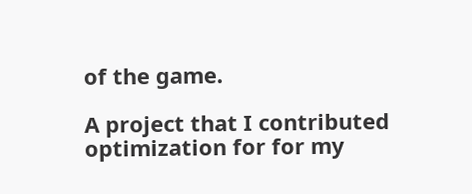of the game.

A project that I contributed optimization for for my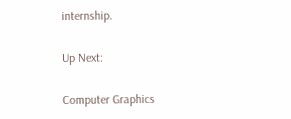internship.

Up Next:

Computer Graphics